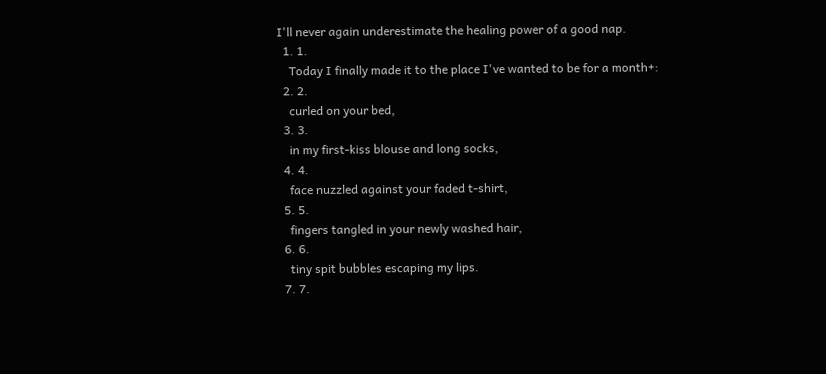I'll never again underestimate the healing power of a good nap.
  1. 1.
    Today I finally made it to the place I've wanted to be for a month+:
  2. 2.
    curled on your bed,
  3. 3.
    in my first-kiss blouse and long socks,
  4. 4.
    face nuzzled against your faded t-shirt,
  5. 5.
    fingers tangled in your newly washed hair,
  6. 6.
    tiny spit bubbles escaping my lips.
  7. 7.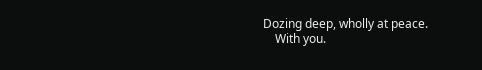Dozing deep, wholly at peace.
    With you.